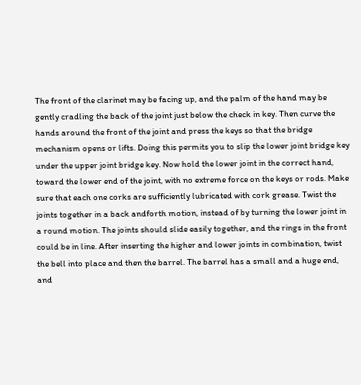The front of the clarinet may be facing up, and the palm of the hand may be gently cradling the back of the joint just below the check in key. Then curve the hands around the front of the joint and press the keys so that the bridge mechanism opens or lifts. Doing this permits you to slip the lower joint bridge key under the upper joint bridge key. Now hold the lower joint in the correct hand, toward the lower end of the joint, with no extreme force on the keys or rods. Make sure that each one corks are sufficiently lubricated with cork grease. Twist the joints together in a back andforth motion, instead of by turning the lower joint in a round motion. The joints should slide easily together, and the rings in the front could be in line. After inserting the higher and lower joints in combination, twist the bell into place and then the barrel. The barrel has a small and a huge end, and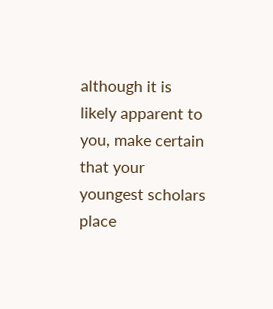although it is likely apparent to you, make certain that your youngest scholars place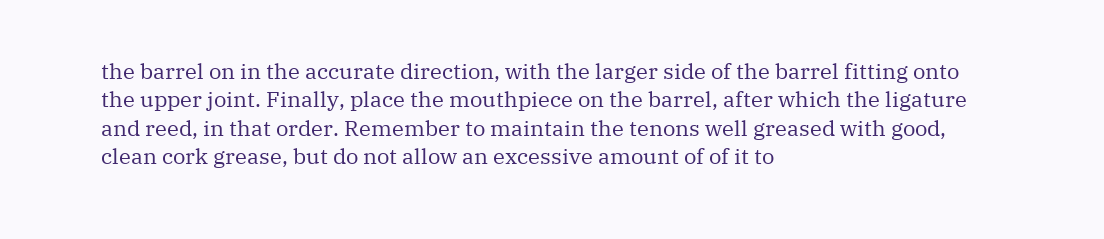the barrel on in the accurate direction, with the larger side of the barrel fitting onto the upper joint. Finally, place the mouthpiece on the barrel, after which the ligature and reed, in that order. Remember to maintain the tenons well greased with good, clean cork grease, but do not allow an excessive amount of of it to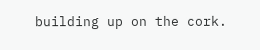building up on the cork.